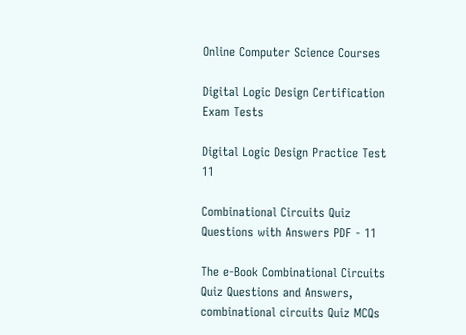Online Computer Science Courses

Digital Logic Design Certification Exam Tests

Digital Logic Design Practice Test 11

Combinational Circuits Quiz Questions with Answers PDF - 11

The e-Book Combinational Circuits Quiz Questions and Answers, combinational circuits Quiz MCQs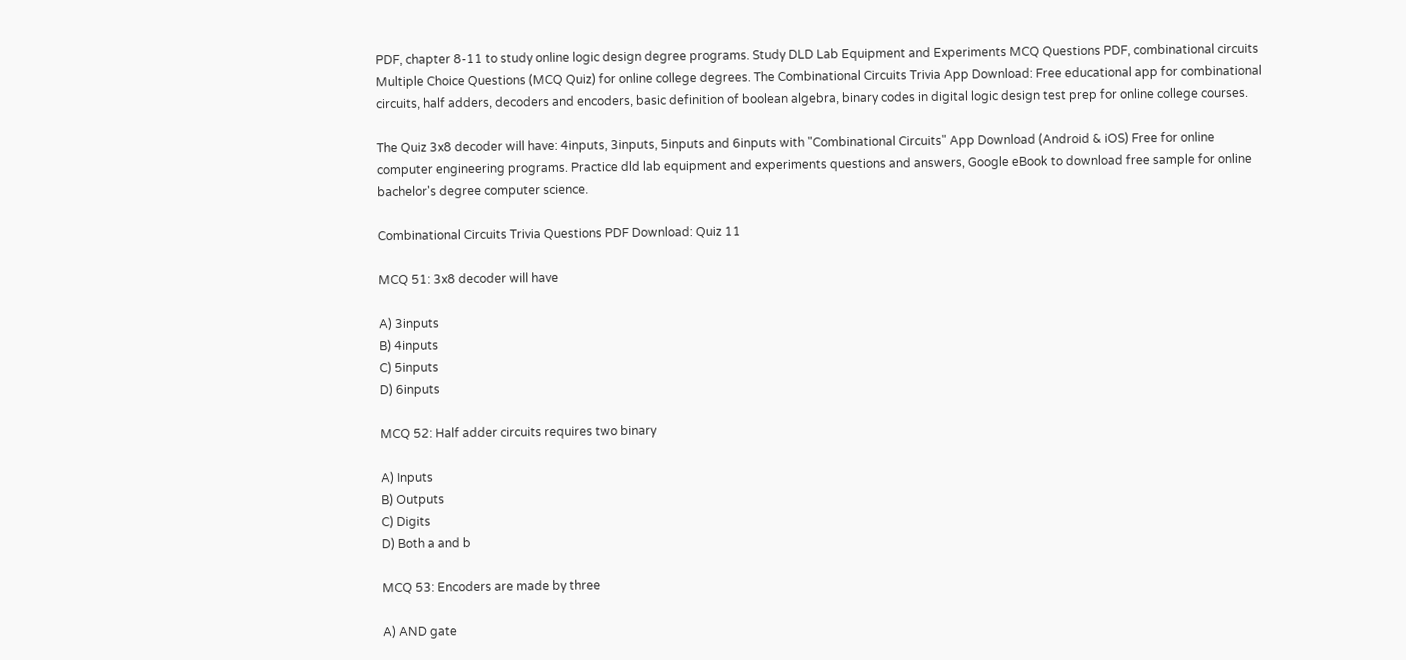PDF, chapter 8-11 to study online logic design degree programs. Study DLD Lab Equipment and Experiments MCQ Questions PDF, combinational circuits Multiple Choice Questions (MCQ Quiz) for online college degrees. The Combinational Circuits Trivia App Download: Free educational app for combinational circuits, half adders, decoders and encoders, basic definition of boolean algebra, binary codes in digital logic design test prep for online college courses.

The Quiz 3x8 decoder will have: 4inputs, 3inputs, 5inputs and 6inputs with "Combinational Circuits" App Download (Android & iOS) Free for online computer engineering programs. Practice dld lab equipment and experiments questions and answers, Google eBook to download free sample for online bachelor's degree computer science.

Combinational Circuits Trivia Questions PDF Download: Quiz 11

MCQ 51: 3x8 decoder will have

A) 3inputs
B) 4inputs
C) 5inputs
D) 6inputs

MCQ 52: Half adder circuits requires two binary

A) Inputs
B) Outputs
C) Digits
D) Both a and b

MCQ 53: Encoders are made by three

A) AND gate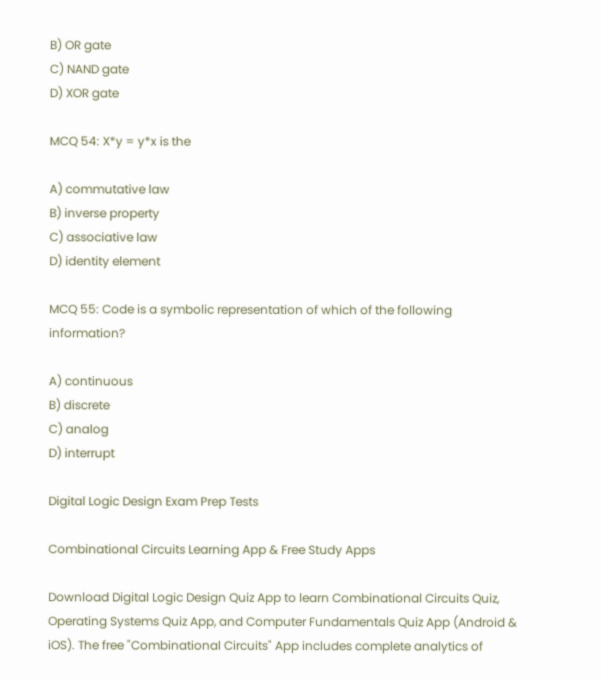B) OR gate
C) NAND gate
D) XOR gate

MCQ 54: X*y = y*x is the

A) commutative law
B) inverse property
C) associative law
D) identity element

MCQ 55: Code is a symbolic representation of which of the following information?

A) continuous
B) discrete
C) analog
D) interrupt

Digital Logic Design Exam Prep Tests

Combinational Circuits Learning App & Free Study Apps

Download Digital Logic Design Quiz App to learn Combinational Circuits Quiz, Operating Systems Quiz App, and Computer Fundamentals Quiz App (Android & iOS). The free "Combinational Circuits" App includes complete analytics of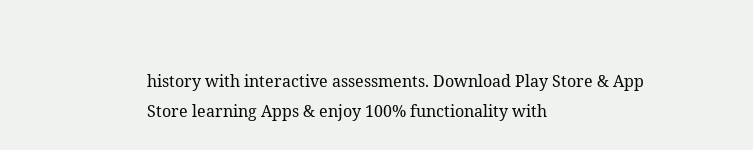history with interactive assessments. Download Play Store & App Store learning Apps & enjoy 100% functionality with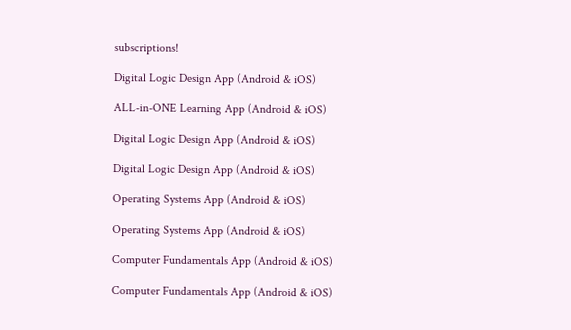subscriptions!

Digital Logic Design App (Android & iOS)

ALL-in-ONE Learning App (Android & iOS)

Digital Logic Design App (Android & iOS)

Digital Logic Design App (Android & iOS)

Operating Systems App (Android & iOS)

Operating Systems App (Android & iOS)

Computer Fundamentals App (Android & iOS)

Computer Fundamentals App (Android & iOS)